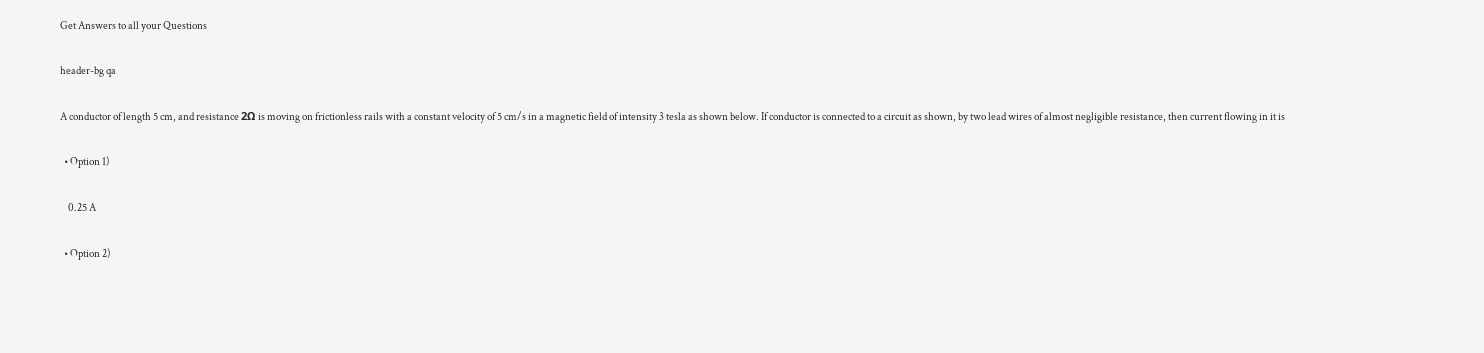Get Answers to all your Questions

header-bg qa

A conductor of length 5 cm, and resistance 2Ω is moving on frictionless rails with a constant velocity of 5 cm/s in a magnetic field of intensity 3 tesla as shown below. If conductor is connected to a circuit as shown, by two lead wires of almost negligible resistance, then current flowing in it is

  • Option 1)

    0.25 A

  • Option 2)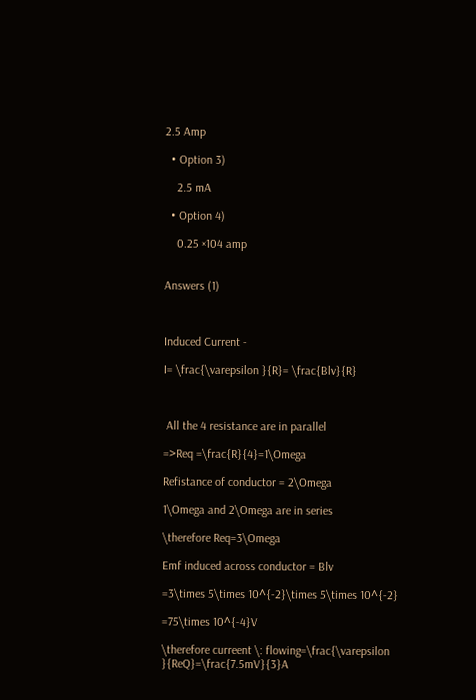2.5 Amp

  • Option 3)

    2.5 mA

  • Option 4)

    0.25 ×104 amp


Answers (1)



Induced Current -

I= \frac{\varepsilon }{R}= \frac{Blv}{R}



 All the 4 resistance are in parallel

=>Req =\frac{R}{4}=1\Omega

Refistance of conductor = 2\Omega

1\Omega and 2\Omega are in series

\therefore Req=3\Omega

Emf induced across conductor = Blv

=3\times 5\times 10^{-2}\times 5\times 10^{-2}

=75\times 10^{-4}V

\therefore curreent \: flowing=\frac{\varepsilon }{ReQ}=\frac{7.5mV}{3}A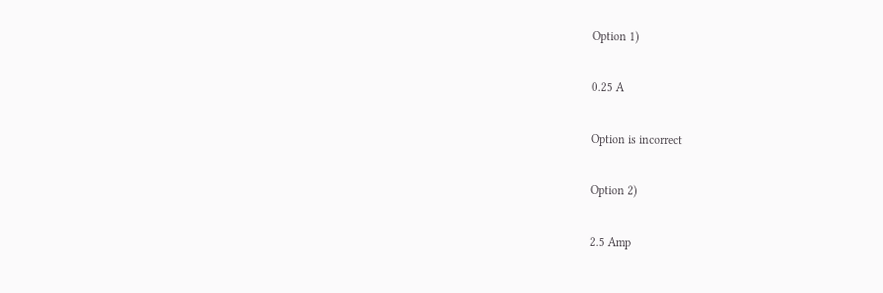Option 1)

0.25 A

Option is incorrect

Option 2)

2.5 Amp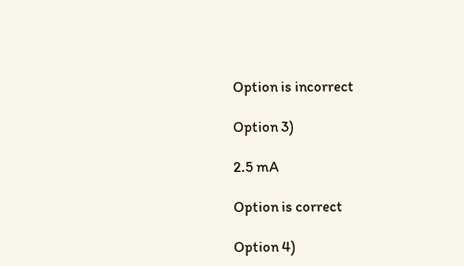Option is incorrect

Option 3)

2.5 mA

Option is correct

Option 4)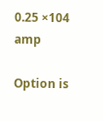0.25 ×104 amp

Option is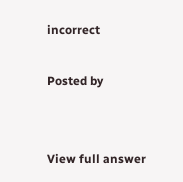incorrect

Posted by


View full answer